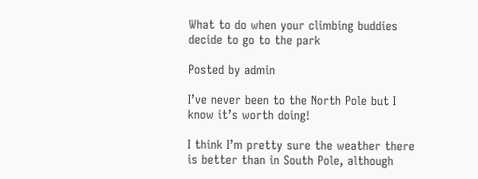What to do when your climbing buddies decide to go to the park

Posted by admin

I’ve never been to the North Pole but I know it’s worth doing!

I think I’m pretty sure the weather there is better than in South Pole, although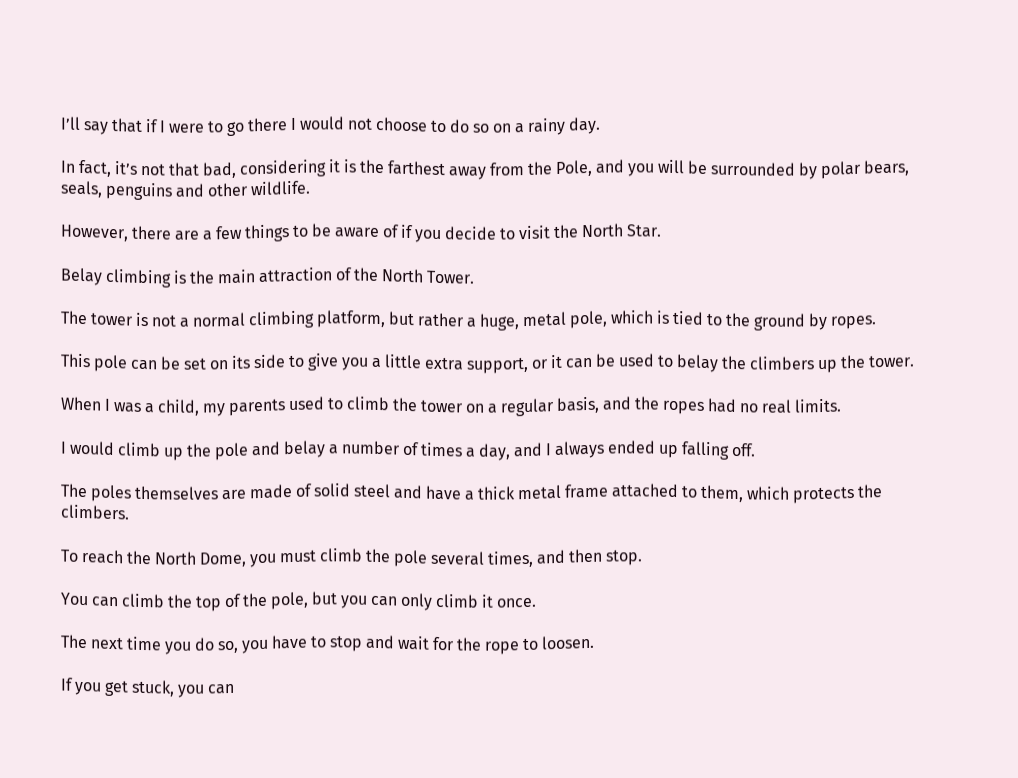I’ll say that if I were to go there I would not choose to do so on a rainy day.

In fact, it’s not that bad, considering it is the farthest away from the Pole, and you will be surrounded by polar bears, seals, penguins and other wildlife.

However, there are a few things to be aware of if you decide to visit the North Star.

Belay climbing is the main attraction of the North Tower.

The tower is not a normal climbing platform, but rather a huge, metal pole, which is tied to the ground by ropes.

This pole can be set on its side to give you a little extra support, or it can be used to belay the climbers up the tower.

When I was a child, my parents used to climb the tower on a regular basis, and the ropes had no real limits.

I would climb up the pole and belay a number of times a day, and I always ended up falling off.

The poles themselves are made of solid steel and have a thick metal frame attached to them, which protects the climbers.

To reach the North Dome, you must climb the pole several times, and then stop.

You can climb the top of the pole, but you can only climb it once.

The next time you do so, you have to stop and wait for the rope to loosen.

If you get stuck, you can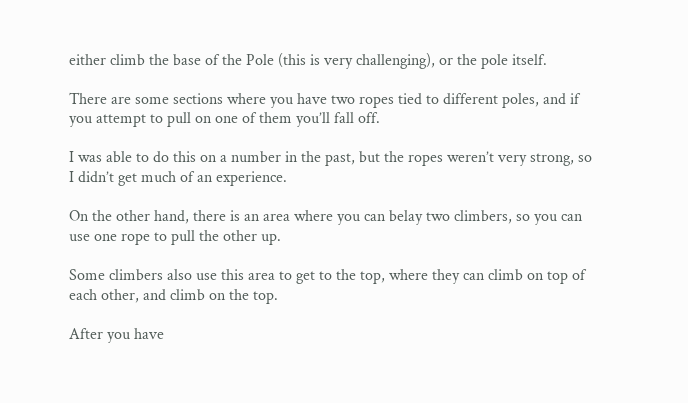either climb the base of the Pole (this is very challenging), or the pole itself.

There are some sections where you have two ropes tied to different poles, and if you attempt to pull on one of them you’ll fall off.

I was able to do this on a number in the past, but the ropes weren’t very strong, so I didn’t get much of an experience.

On the other hand, there is an area where you can belay two climbers, so you can use one rope to pull the other up.

Some climbers also use this area to get to the top, where they can climb on top of each other, and climb on the top.

After you have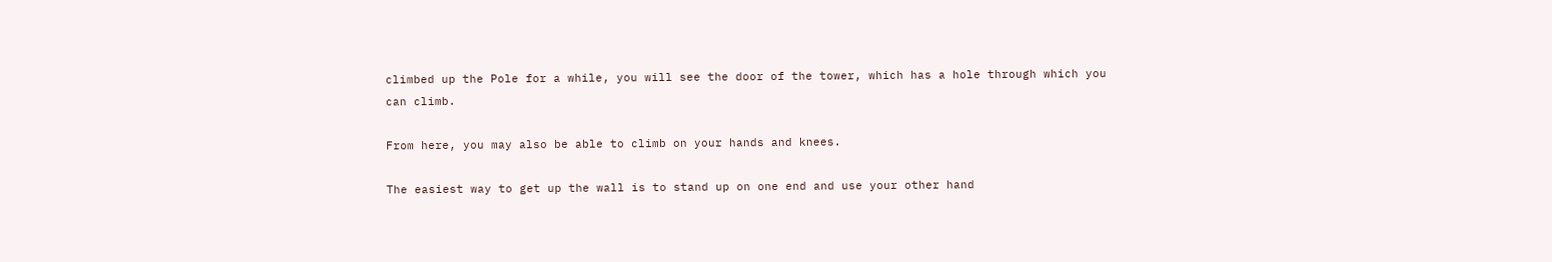climbed up the Pole for a while, you will see the door of the tower, which has a hole through which you can climb.

From here, you may also be able to climb on your hands and knees.

The easiest way to get up the wall is to stand up on one end and use your other hand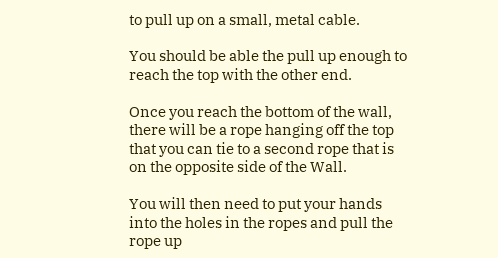to pull up on a small, metal cable.

You should be able the pull up enough to reach the top with the other end.

Once you reach the bottom of the wall, there will be a rope hanging off the top that you can tie to a second rope that is on the opposite side of the Wall.

You will then need to put your hands into the holes in the ropes and pull the rope up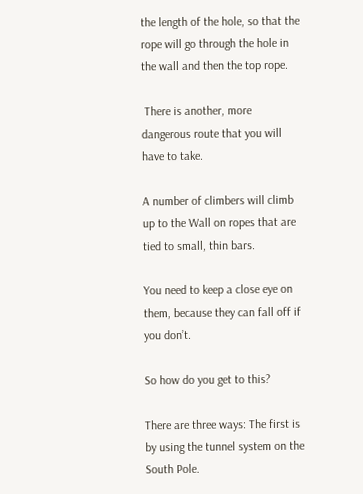the length of the hole, so that the rope will go through the hole in the wall and then the top rope.

 There is another, more dangerous route that you will have to take.

A number of climbers will climb up to the Wall on ropes that are tied to small, thin bars.

You need to keep a close eye on them, because they can fall off if you don’t.

So how do you get to this?

There are three ways: The first is by using the tunnel system on the South Pole.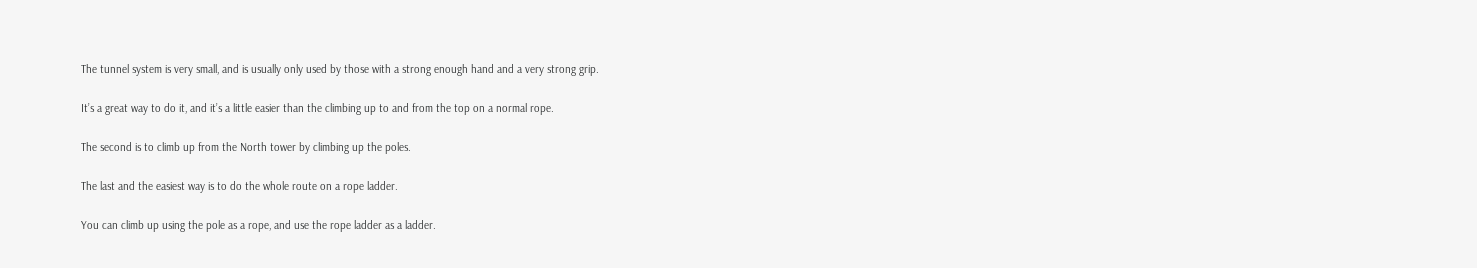The tunnel system is very small, and is usually only used by those with a strong enough hand and a very strong grip.

It’s a great way to do it, and it’s a little easier than the climbing up to and from the top on a normal rope.

The second is to climb up from the North tower by climbing up the poles.

The last and the easiest way is to do the whole route on a rope ladder.

You can climb up using the pole as a rope, and use the rope ladder as a ladder.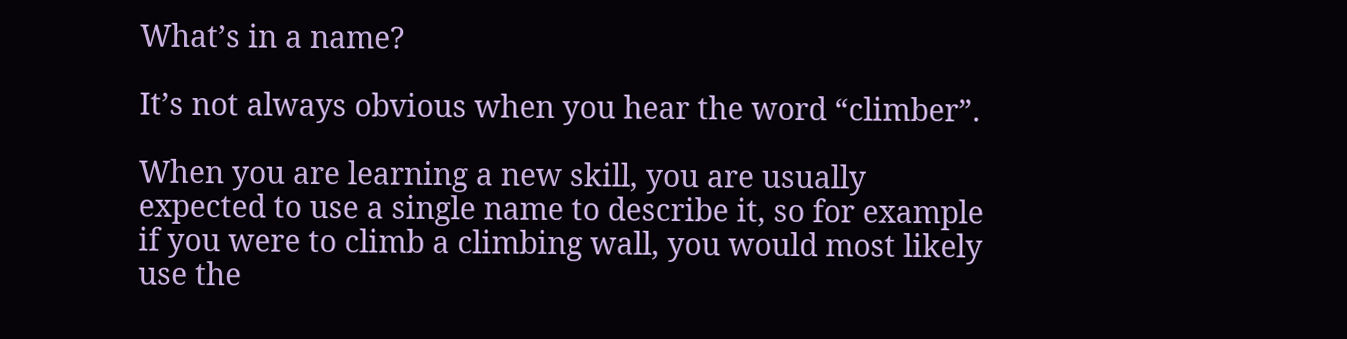What’s in a name?

It’s not always obvious when you hear the word “climber”.

When you are learning a new skill, you are usually expected to use a single name to describe it, so for example if you were to climb a climbing wall, you would most likely use the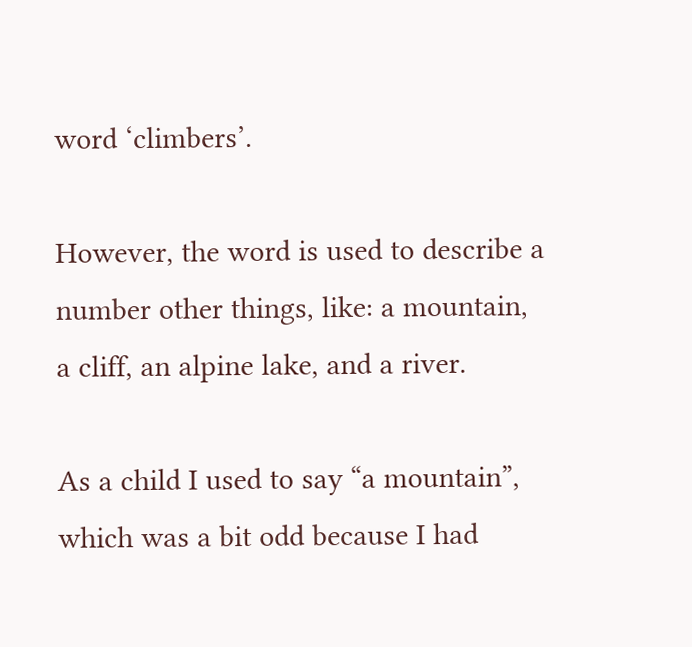word ‘climbers’.

However, the word is used to describe a number other things, like: a mountain, a cliff, an alpine lake, and a river.

As a child I used to say “a mountain”, which was a bit odd because I had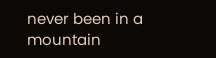never been in a mountain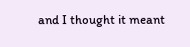and I thought it meant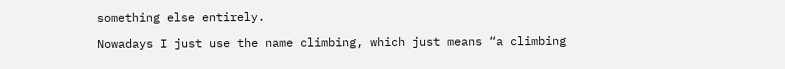something else entirely.

Nowadays I just use the name climbing, which just means “a climbing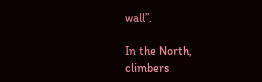wall”.

In the North, climbers